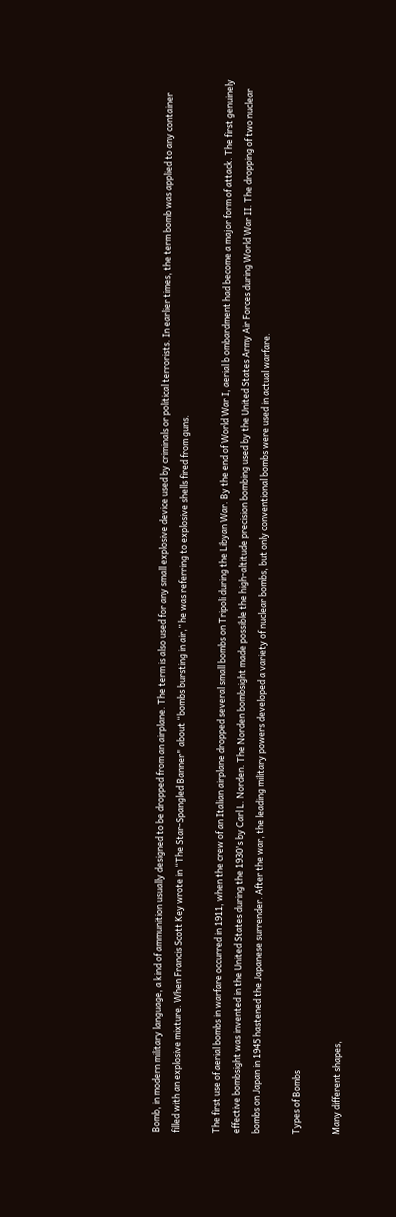Bomb, in modern military language, a kind of ammunition usually designed to be dropped from an airplane. The term is also used for any small explosive device used by criminals or political terrorists. In earlier times, the term bomb was applied to any container filled with an explosive mixture. When Francis Scott Key wrote in “The Star-Spangled Banner" about “bombs bursting in air,” he was referring to explosive shells fired from guns.

The first use of aerial bombs in warfare occurred in 1911, when the crew of an Italian airplane dropped several small bombs on Tripoli during the Libyan War. By the end of World War I, aerial b ombardment had become a major form of attack. The first genuinely effective bombsight was invented in the United States during the 1930's by Carl L. Norden. The Norden bombsight made possible the high-altitude precision bombing used by the United States Army Air Forces during World War II. The dropping of two nuclear bombs on Japan in 1945 hastened the Japanese surrender. After the war, the leading military powers developed a variety of nuclear bombs, but only conventional bombs were used in actual warfare.

Types of Bombs

Many different shapes,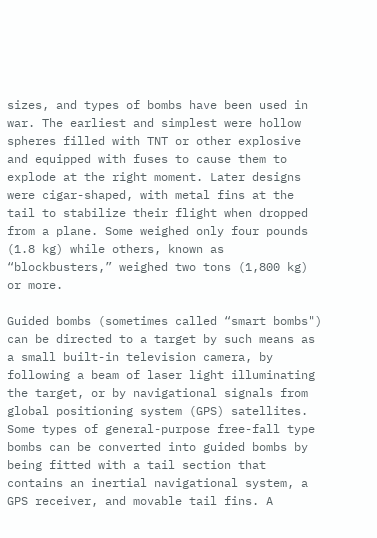sizes, and types of bombs have been used in war. The earliest and simplest were hollow spheres filled with TNT or other explosive and equipped with fuses to cause them to explode at the right moment. Later designs were cigar-shaped, with metal fins at the tail to stabilize their flight when dropped from a plane. Some weighed only four pounds (1.8 kg) while others, known as “blockbusters,” weighed two tons (1,800 kg) or more.

Guided bombs (sometimes called “smart bombs") can be directed to a target by such means as a small built-in television camera, by following a beam of laser light illuminating the target, or by navigational signals from global positioning system (GPS) satellites. Some types of general-purpose free-fall type bombs can be converted into guided bombs by being fitted with a tail section that contains an inertial navigational system, a GPS receiver, and movable tail fins. A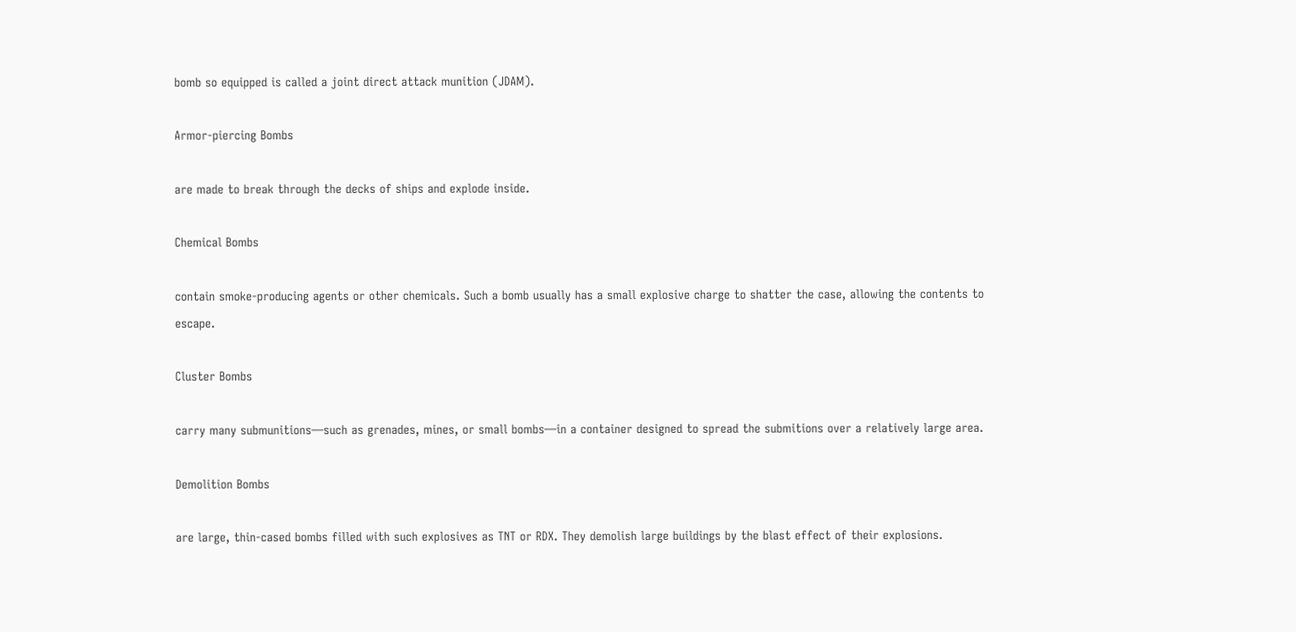bomb so equipped is called a joint direct attack munition (JDAM).

Armor-piercing Bombs

are made to break through the decks of ships and explode inside.

Chemical Bombs

contain smoke-producing agents or other chemicals. Such a bomb usually has a small explosive charge to shatter the case, allowing the contents to escape.

Cluster Bombs

carry many submunitions—such as grenades, mines, or small bombs—in a container designed to spread the submitions over a relatively large area.

Demolition Bombs

are large, thin-cased bombs filled with such explosives as TNT or RDX. They demolish large buildings by the blast effect of their explosions.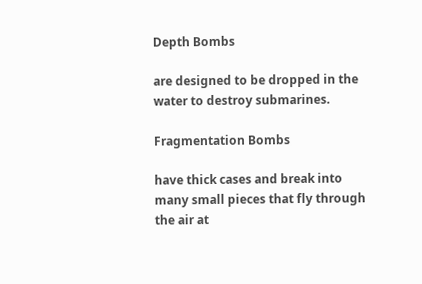Depth Bombs

are designed to be dropped in the water to destroy submarines.

Fragmentation Bombs

have thick cases and break into many small pieces that fly through the air at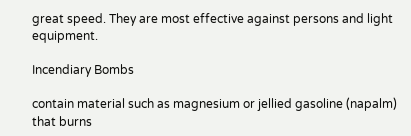great speed. They are most effective against persons and light equipment.

Incendiary Bombs

contain material such as magnesium or jellied gasoline (napalm) that burns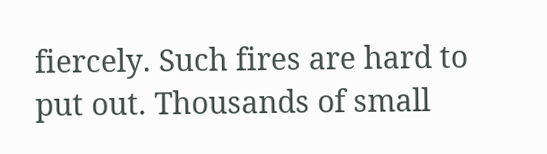fiercely. Such fires are hard to put out. Thousands of small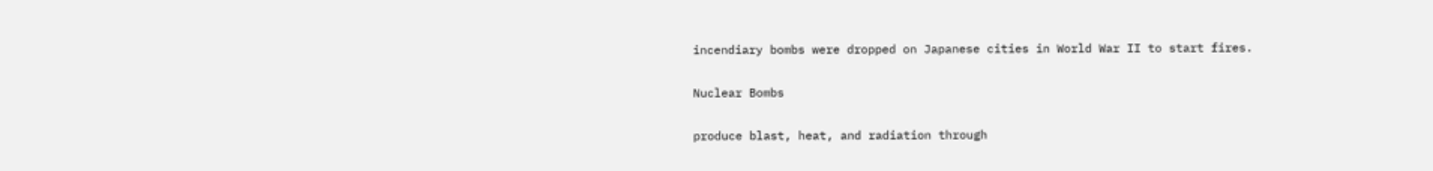incendiary bombs were dropped on Japanese cities in World War II to start fires.

Nuclear Bombs

produce blast, heat, and radiation through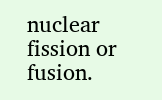nuclear fission or fusion.